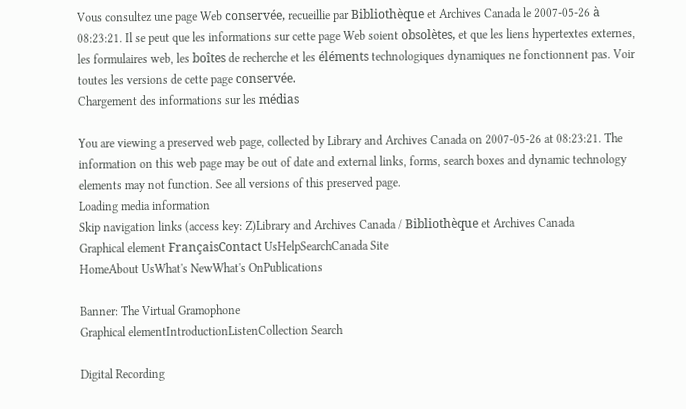Vous consultez une page Web conservée, recueillie par Bibliothèque et Archives Canada le 2007-05-26 à 08:23:21. Il se peut que les informations sur cette page Web soient obsolètes, et que les liens hypertextes externes, les formulaires web, les boîtes de recherche et les éléments technologiques dynamiques ne fonctionnent pas. Voir toutes les versions de cette page conservée.
Chargement des informations sur les médias

You are viewing a preserved web page, collected by Library and Archives Canada on 2007-05-26 at 08:23:21. The information on this web page may be out of date and external links, forms, search boxes and dynamic technology elements may not function. See all versions of this preserved page.
Loading media information
Skip navigation links (access key: Z)Library and Archives Canada / Bibliothèque et Archives Canada
Graphical element FrançaisContact UsHelpSearchCanada Site
HomeAbout UsWhat's NewWhat's OnPublications

Banner: The Virtual Gramophone
Graphical elementIntroductionListenCollection Search

Digital Recording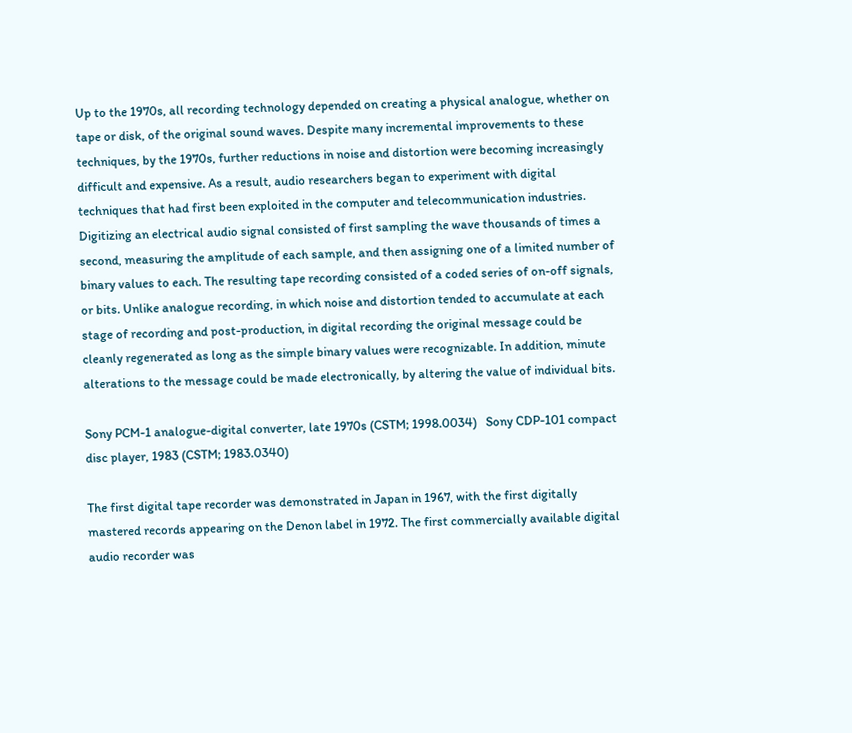Up to the 1970s, all recording technology depended on creating a physical analogue, whether on tape or disk, of the original sound waves. Despite many incremental improvements to these techniques, by the 1970s, further reductions in noise and distortion were becoming increasingly difficult and expensive. As a result, audio researchers began to experiment with digital techniques that had first been exploited in the computer and telecommunication industries. Digitizing an electrical audio signal consisted of first sampling the wave thousands of times a second, measuring the amplitude of each sample, and then assigning one of a limited number of binary values to each. The resulting tape recording consisted of a coded series of on-off signals, or bits. Unlike analogue recording, in which noise and distortion tended to accumulate at each stage of recording and post-production, in digital recording the original message could be cleanly regenerated as long as the simple binary values were recognizable. In addition, minute alterations to the message could be made electronically, by altering the value of individual bits.

Sony PCM-1 analogue-digital converter, late 1970s (CSTM; 1998.0034)   Sony CDP-101 compact disc player, 1983 (CSTM; 1983.0340)

The first digital tape recorder was demonstrated in Japan in 1967, with the first digitally mastered records appearing on the Denon label in 1972. The first commercially available digital audio recorder was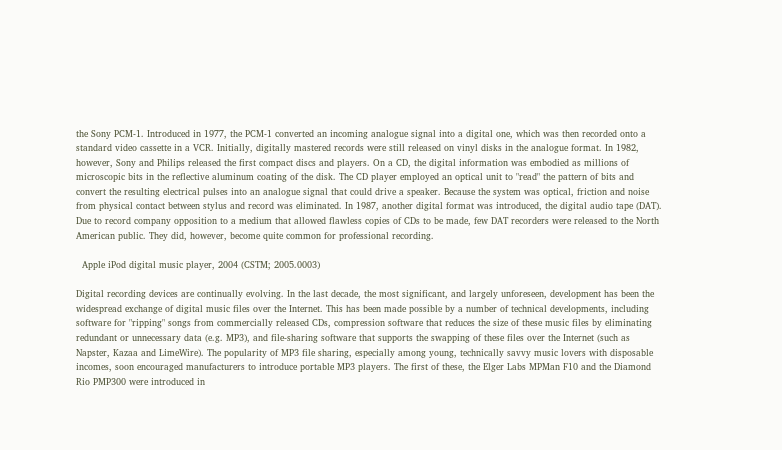the Sony PCM-1. Introduced in 1977, the PCM-1 converted an incoming analogue signal into a digital one, which was then recorded onto a standard video cassette in a VCR. Initially, digitally mastered records were still released on vinyl disks in the analogue format. In 1982, however, Sony and Philips released the first compact discs and players. On a CD, the digital information was embodied as millions of microscopic bits in the reflective aluminum coating of the disk. The CD player employed an optical unit to "read" the pattern of bits and convert the resulting electrical pulses into an analogue signal that could drive a speaker. Because the system was optical, friction and noise from physical contact between stylus and record was eliminated. In 1987, another digital format was introduced, the digital audio tape (DAT). Due to record company opposition to a medium that allowed flawless copies of CDs to be made, few DAT recorders were released to the North American public. They did, however, become quite common for professional recording.

  Apple iPod digital music player, 2004 (CSTM; 2005.0003)

Digital recording devices are continually evolving. In the last decade, the most significant, and largely unforeseen, development has been the widespread exchange of digital music files over the Internet. This has been made possible by a number of technical developments, including software for "ripping" songs from commercially released CDs, compression software that reduces the size of these music files by eliminating redundant or unnecessary data (e.g. MP3), and file-sharing software that supports the swapping of these files over the Internet (such as Napster, Kazaa and LimeWire). The popularity of MP3 file sharing, especially among young, technically savvy music lovers with disposable incomes, soon encouraged manufacturers to introduce portable MP3 players. The first of these, the Elger Labs MPMan F10 and the Diamond Rio PMP300 were introduced in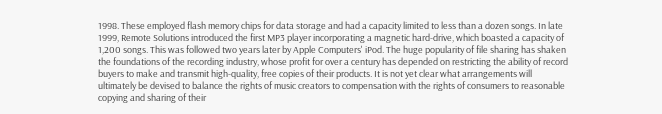1998. These employed flash memory chips for data storage and had a capacity limited to less than a dozen songs. In late 1999, Remote Solutions introduced the first MP3 player incorporating a magnetic hard-drive, which boasted a capacity of 1,200 songs. This was followed two years later by Apple Computers' iPod. The huge popularity of file sharing has shaken the foundations of the recording industry, whose profit for over a century has depended on restricting the ability of record buyers to make and transmit high-quality, free copies of their products. It is not yet clear what arrangements will ultimately be devised to balance the rights of music creators to compensation with the rights of consumers to reasonable copying and sharing of their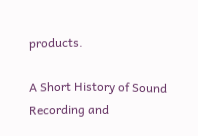products.

A Short History of Sound Recording and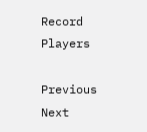Record Players

Previous  Next